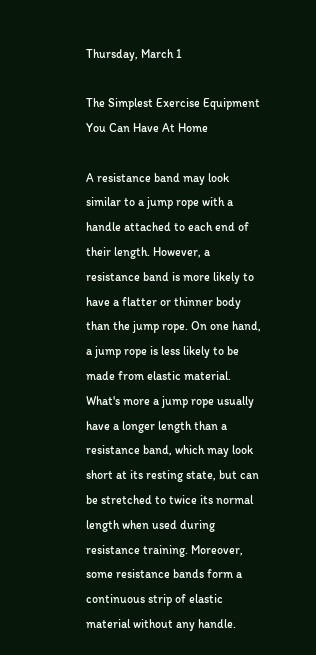Thursday, March 1

The Simplest Exercise Equipment You Can Have At Home

A resistance band may look similar to a jump rope with a handle attached to each end of their length. However, a resistance band is more likely to have a flatter or thinner body than the jump rope. On one hand, a jump rope is less likely to be made from elastic material. What's more a jump rope usually have a longer length than a resistance band, which may look short at its resting state, but can be stretched to twice its normal length when used during resistance training. Moreover, some resistance bands form a continuous strip of elastic material without any handle.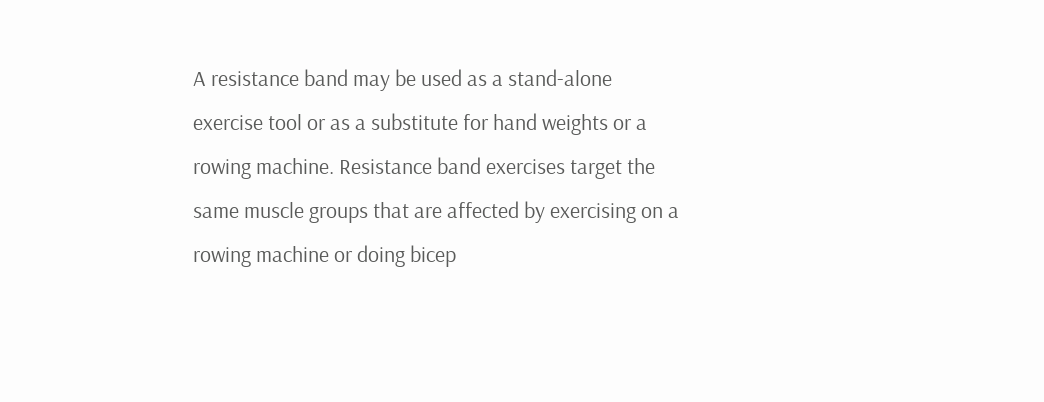A resistance band may be used as a stand-alone exercise tool or as a substitute for hand weights or a rowing machine. Resistance band exercises target the same muscle groups that are affected by exercising on a rowing machine or doing bicep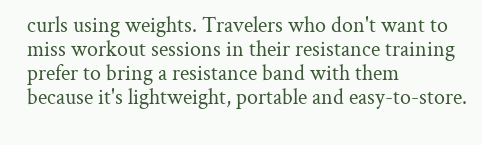curls using weights. Travelers who don't want to miss workout sessions in their resistance training prefer to bring a resistance band with them because it's lightweight, portable and easy-to-store.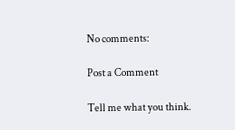No comments:

Post a Comment

Tell me what you think.